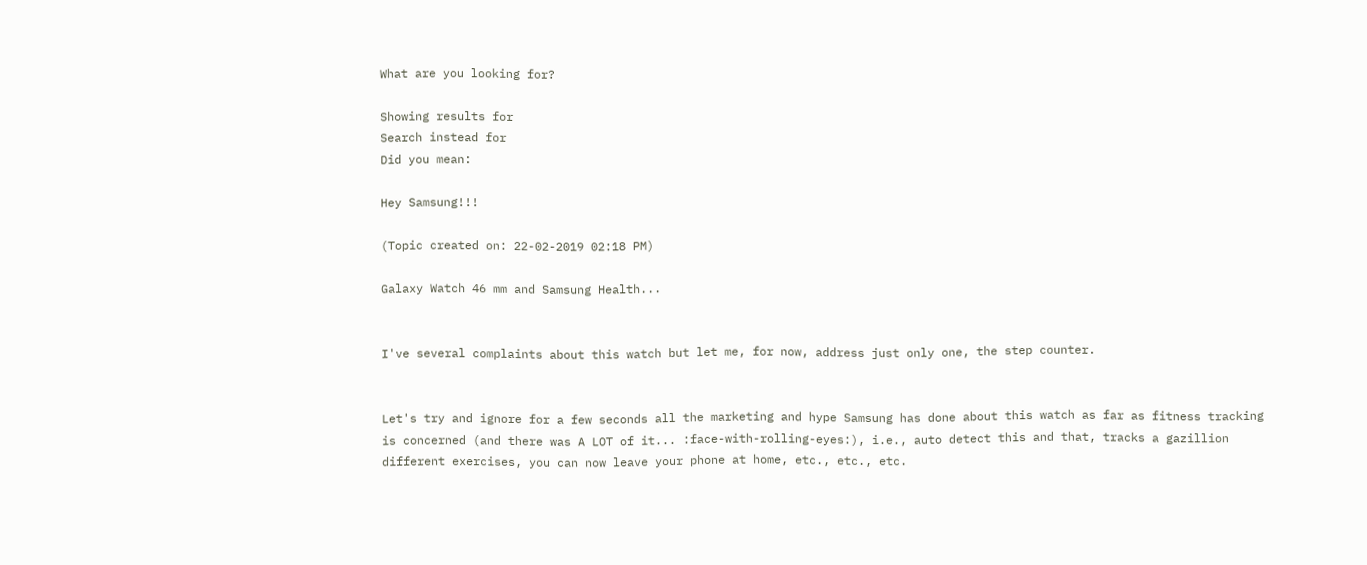What are you looking for?

Showing results for
Search instead for
Did you mean:

Hey Samsung!!!

(Topic created on: 22-02-2019 02:18 PM)

Galaxy Watch 46 mm and Samsung Health...


I've several complaints about this watch but let me, for now, address just only one, the step counter.


Let's try and ignore for a few seconds all the marketing and hype Samsung has done about this watch as far as fitness tracking is concerned (and there was A LOT of it... :face-with-rolling-eyes:), i.e., auto detect this and that, tracks a gazillion different exercises, you can now leave your phone at home, etc., etc., etc.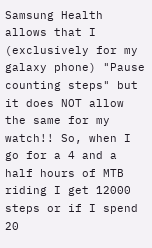Samsung Health allows that I (exclusively for my galaxy phone) "Pause counting steps" but it does NOT allow the same for my watch!! So, when I go for a 4 and a half hours of MTB riding I get 12000 steps or if I spend 20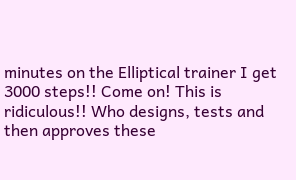minutes on the Elliptical trainer I get 3000 steps!! Come on! This is ridiculous!! Who designs, tests and then approves these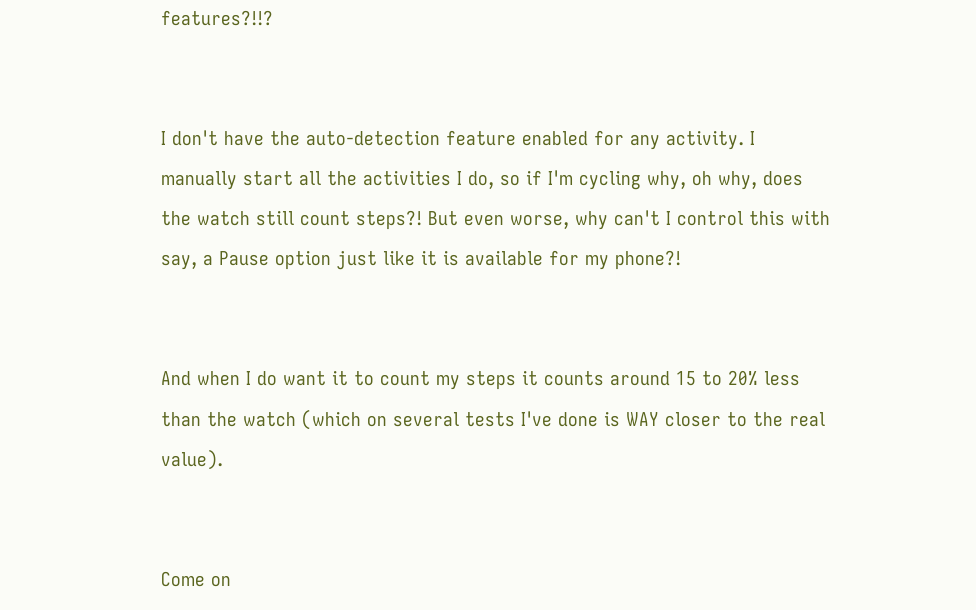features?!!?


I don't have the auto-detection feature enabled for any activity. I manually start all the activities I do, so if I'm cycling why, oh why, does the watch still count steps?! But even worse, why can't I control this with say, a Pause option just like it is available for my phone?!


And when I do want it to count my steps it counts around 15 to 20% less than the watch (which on several tests I've done is WAY closer to the real value).


Come on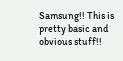Samsung!! This is pretty basic and obvious stuff!!